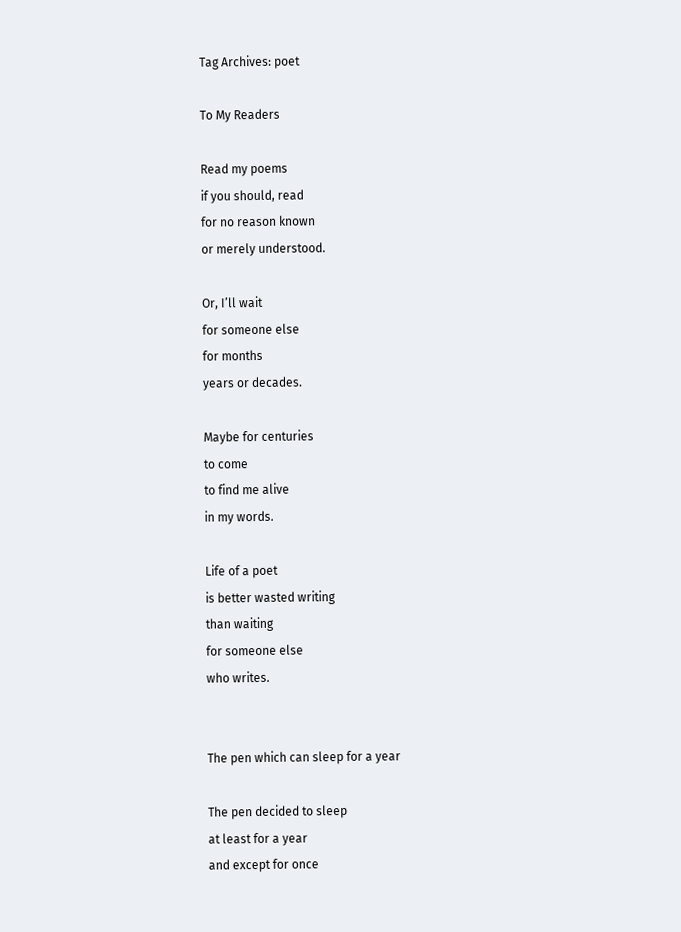Tag Archives: poet

To My Readers

Read my poems
if you should, read
for no reason known
or merely understood.

Or, I’ll wait
for someone else
for months
years or decades.

Maybe for centuries
to come
to find me alive
in my words.

Life of a poet
is better wasted writing
than waiting
for someone else
who writes.


The pen which can sleep for a year

The pen decided to sleep
at least for a year
and except for once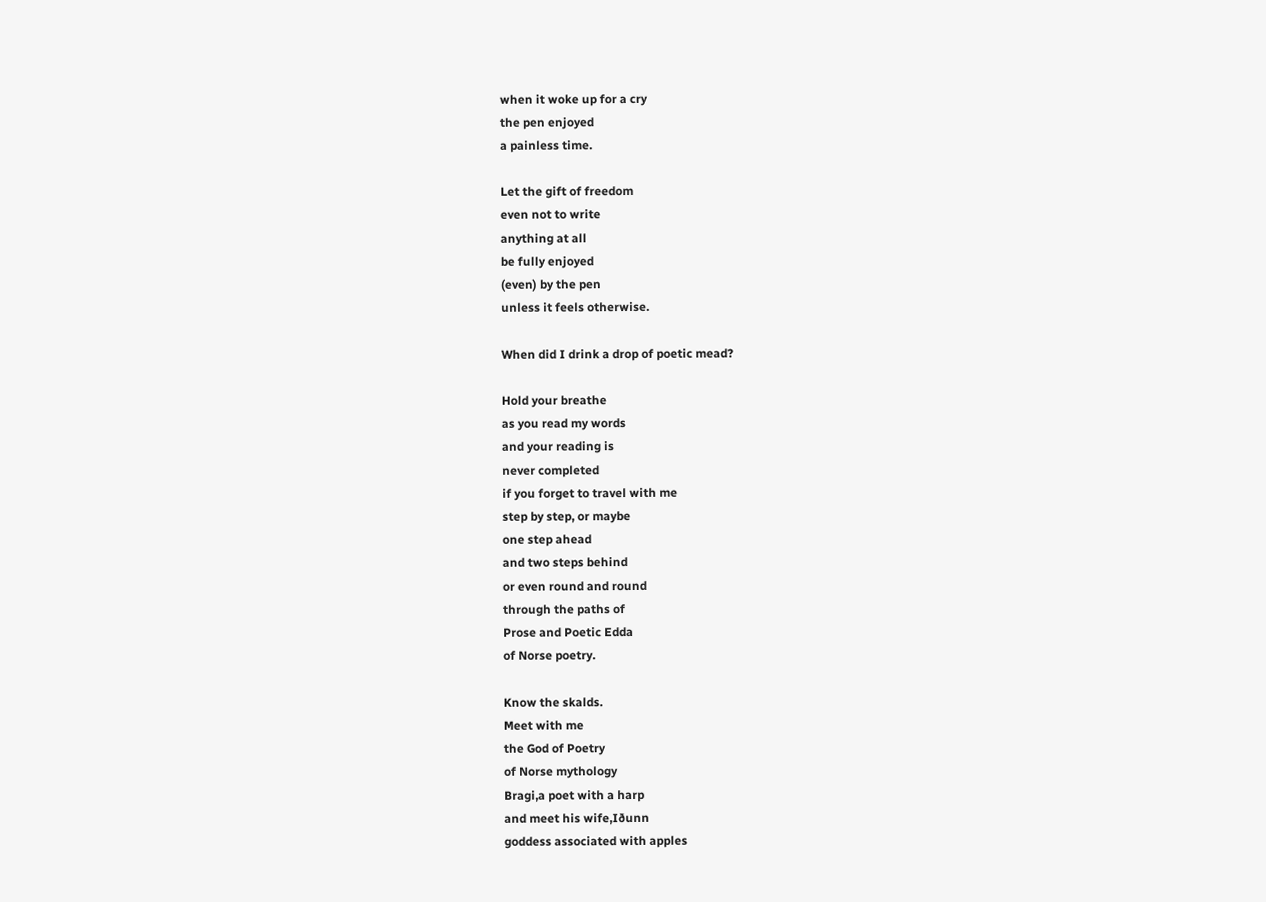when it woke up for a cry
the pen enjoyed
a painless time.

Let the gift of freedom
even not to write
anything at all
be fully enjoyed
(even) by the pen
unless it feels otherwise.

When did I drink a drop of poetic mead?

Hold your breathe
as you read my words
and your reading is
never completed
if you forget to travel with me
step by step, or maybe
one step ahead
and two steps behind
or even round and round
through the paths of
Prose and Poetic Edda
of Norse poetry.

Know the skalds.
Meet with me
the God of Poetry
of Norse mythology
Bragi,a poet with a harp
and meet his wife,Iðunn
goddess associated with apples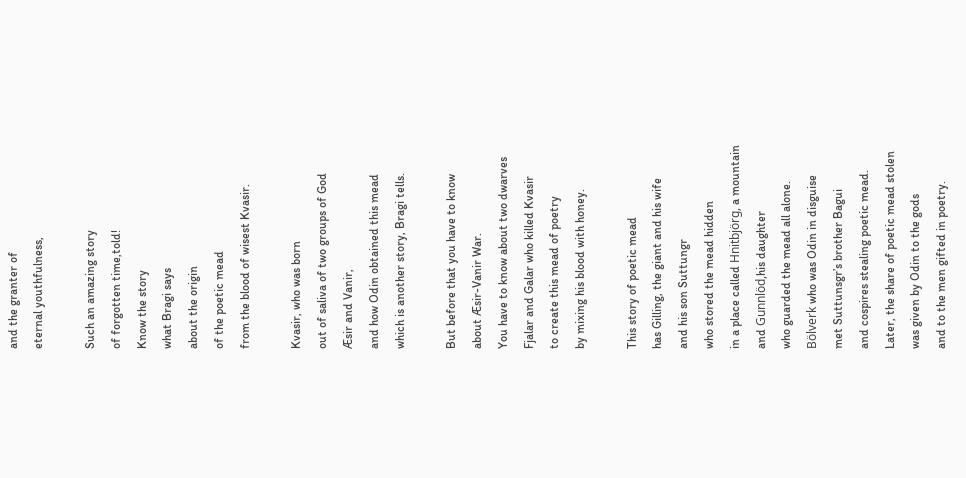and the granter of
eternal youthfulness,

Such an amazing story
of forgotten time,told!
Know the story
what Bragi says
about the origin
of the poetic mead
from the blood of wisest Kvasir.

Kvasir, who was born
out of saliva of two groups of God
Æsir and Vanir,
and how Odin obtained this mead
which is another story, Bragi tells.

But before that you have to know
about Æsir-Vanir War.
You have to know about two dwarves
Fjalar and Galar who killed Kvasir
to create this mead of poetry
by mixing his blood with honey.

This story of poetic mead
has Gilling, the giant and his wife
and his son Suttungr
who stored the mead hidden
in a place called Hnitbjörg, a mountain
and Gunnlöd,his daughter
who guarded the mead all alone.
Bölverk who was Odin in disguise
met Suttunsgr’s brother Bagui
and cospires stealing poetic mead.
Later, the share of poetic mead stolen
was given by Odin to the gods
and to the men gifted in poetry.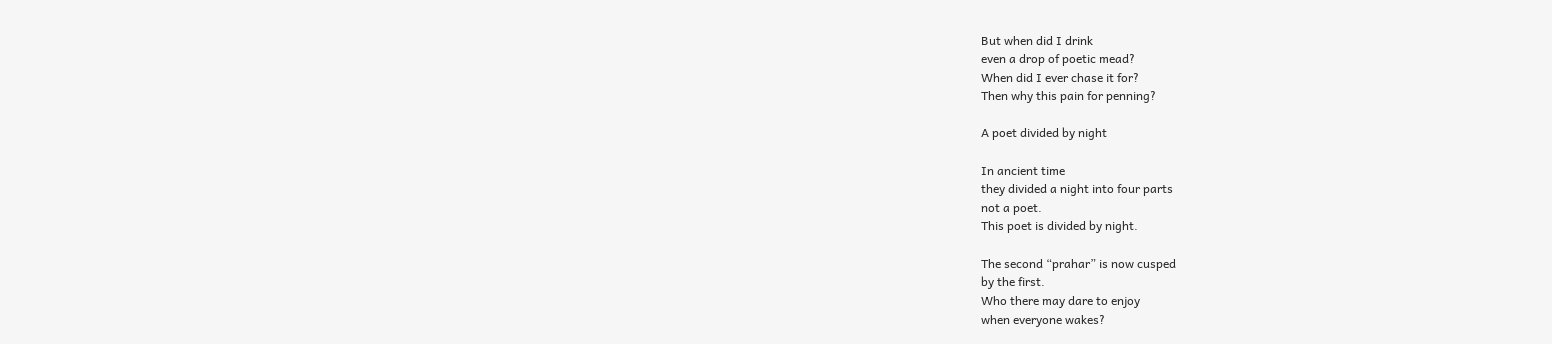But when did I drink
even a drop of poetic mead?
When did I ever chase it for?
Then why this pain for penning?

A poet divided by night

In ancient time
they divided a night into four parts
not a poet.
This poet is divided by night.

The second “prahar” is now cusped
by the first.
Who there may dare to enjoy
when everyone wakes?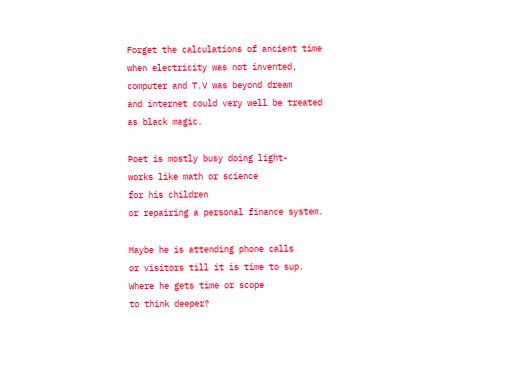Forget the calculations of ancient time
when electricity was not invented,
computer and T.V was beyond dream
and internet could very well be treated
as black magic.

Poet is mostly busy doing light-
works like math or science
for his children
or repairing a personal finance system.

Maybe he is attending phone calls
or visitors till it is time to sup.
Where he gets time or scope
to think deeper?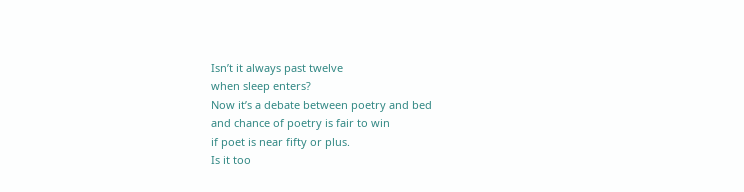Isn’t it always past twelve
when sleep enters?
Now it’s a debate between poetry and bed
and chance of poetry is fair to win
if poet is near fifty or plus.
Is it too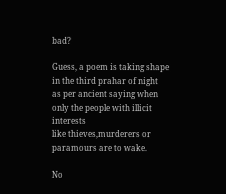bad?

Guess, a poem is taking shape
in the third prahar of night
as per ancient saying when
only the people with illicit interests
like thieves,murderers or paramours are to wake.

No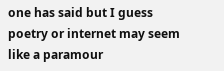one has said but I guess
poetry or internet may seem like a paramour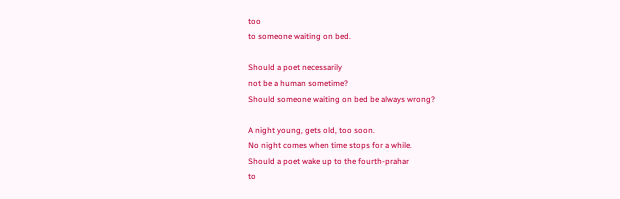too
to someone waiting on bed.

Should a poet necessarily
not be a human sometime?
Should someone waiting on bed be always wrong?

A night young, gets old, too soon.
No night comes when time stops for a while.
Should a poet wake up to the fourth-prahar
to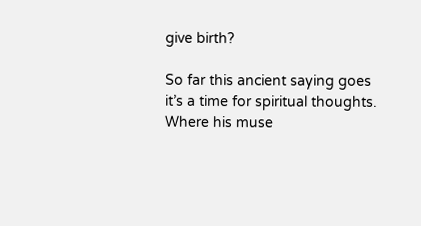give birth?

So far this ancient saying goes
it’s a time for spiritual thoughts.
Where his muse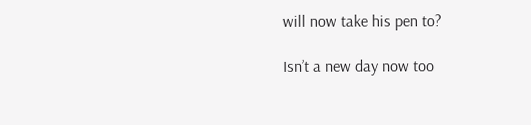will now take his pen to?

Isn’t a new day now too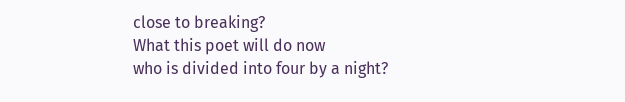close to breaking?
What this poet will do now
who is divided into four by a night?